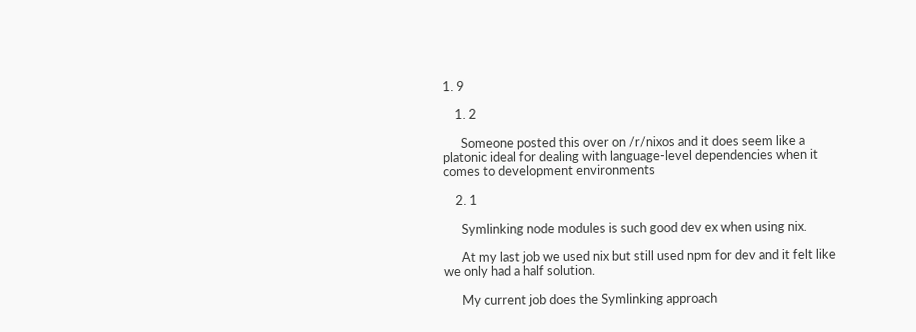1. 9

    1. 2

      Someone posted this over on /r/nixos and it does seem like a platonic ideal for dealing with language-level dependencies when it comes to development environments

    2. 1

      Symlinking node modules is such good dev ex when using nix.

      At my last job we used nix but still used npm for dev and it felt like we only had a half solution.

      My current job does the Symlinking approach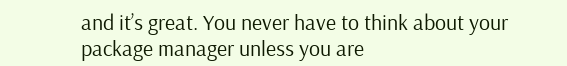and it’s great. You never have to think about your package manager unless you are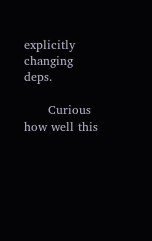explicitly changing deps.

      Curious how well this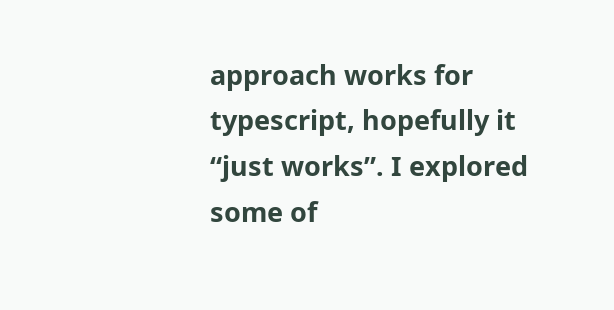approach works for typescript, hopefully it “just works”. I explored some of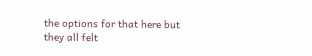the options for that here but they all felt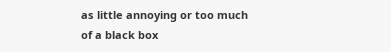as little annoying or too much of a black box